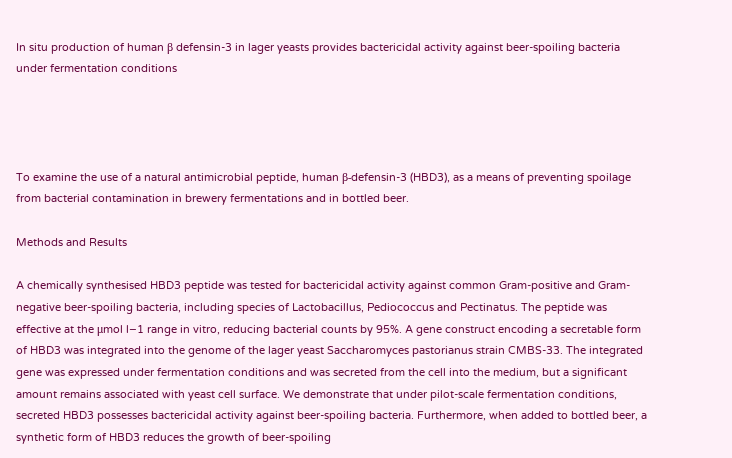In situ production of human β defensin-3 in lager yeasts provides bactericidal activity against beer-spoiling bacteria under fermentation conditions




To examine the use of a natural antimicrobial peptide, human β-defensin-3 (HBD3), as a means of preventing spoilage from bacterial contamination in brewery fermentations and in bottled beer.

Methods and Results

A chemically synthesised HBD3 peptide was tested for bactericidal activity against common Gram-positive and Gram-negative beer-spoiling bacteria, including species of Lactobacillus, Pediococcus and Pectinatus. The peptide was effective at the μmol l−1 range in vitro, reducing bacterial counts by 95%. A gene construct encoding a secretable form of HBD3 was integrated into the genome of the lager yeast Saccharomyces pastorianus strain CMBS-33. The integrated gene was expressed under fermentation conditions and was secreted from the cell into the medium, but a significant amount remains associated with yeast cell surface. We demonstrate that under pilot-scale fermentation conditions, secreted HBD3 possesses bactericidal activity against beer-spoiling bacteria. Furthermore, when added to bottled beer, a synthetic form of HBD3 reduces the growth of beer-spoiling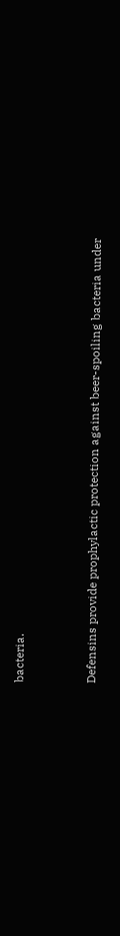bacteria.


Defensins provide prophylactic protection against beer-spoiling bacteria under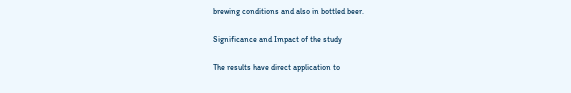brewing conditions and also in bottled beer.

Significance and Impact of the study

The results have direct application to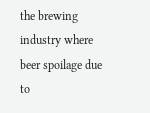the brewing industry where beer spoilage due to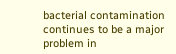bacterial contamination continues to be a major problem in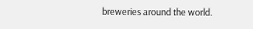breweries around the world.